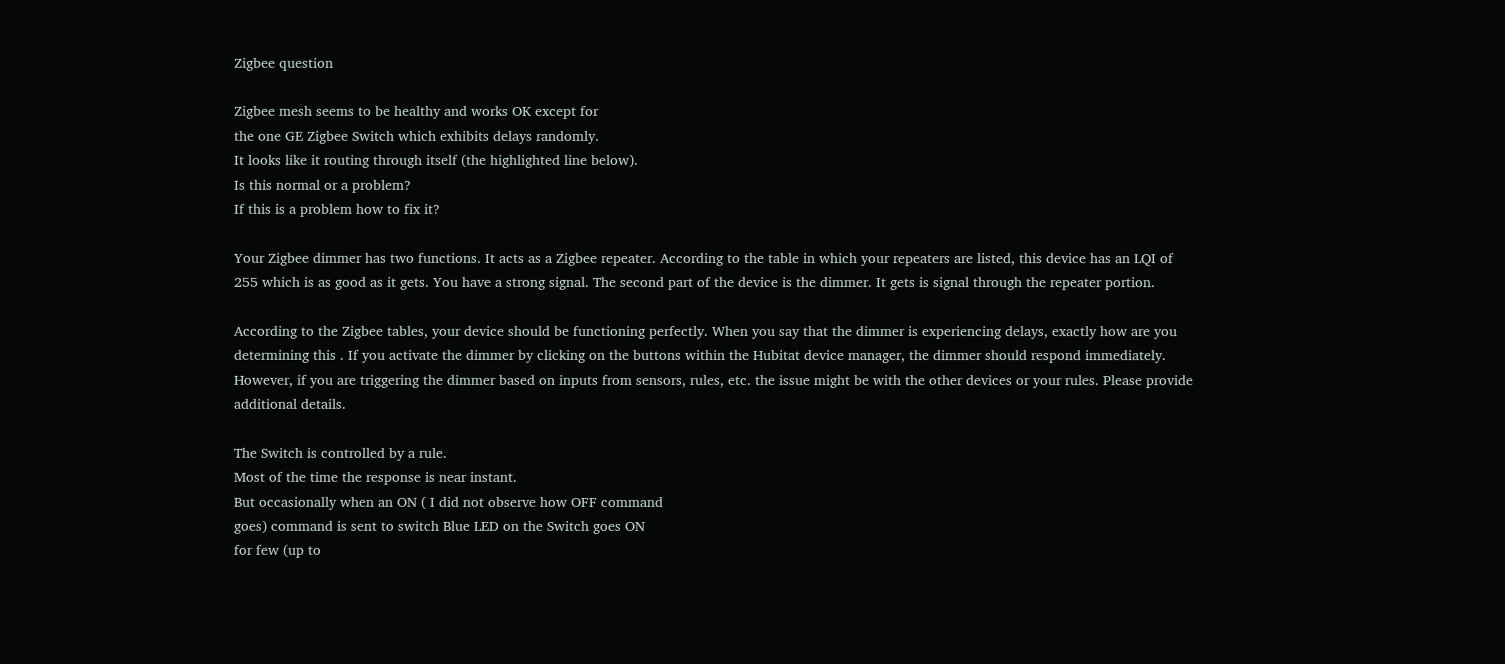Zigbee question

Zigbee mesh seems to be healthy and works OK except for
the one GE Zigbee Switch which exhibits delays randomly.
It looks like it routing through itself (the highlighted line below).
Is this normal or a problem?
If this is a problem how to fix it?

Your Zigbee dimmer has two functions. It acts as a Zigbee repeater. According to the table in which your repeaters are listed, this device has an LQI of 255 which is as good as it gets. You have a strong signal. The second part of the device is the dimmer. It gets is signal through the repeater portion.

According to the Zigbee tables, your device should be functioning perfectly. When you say that the dimmer is experiencing delays, exactly how are you determining this . If you activate the dimmer by clicking on the buttons within the Hubitat device manager, the dimmer should respond immediately. However, if you are triggering the dimmer based on inputs from sensors, rules, etc. the issue might be with the other devices or your rules. Please provide additional details.

The Switch is controlled by a rule.
Most of the time the response is near instant.
But occasionally when an ON ( I did not observe how OFF command
goes) command is sent to switch Blue LED on the Switch goes ON
for few (up to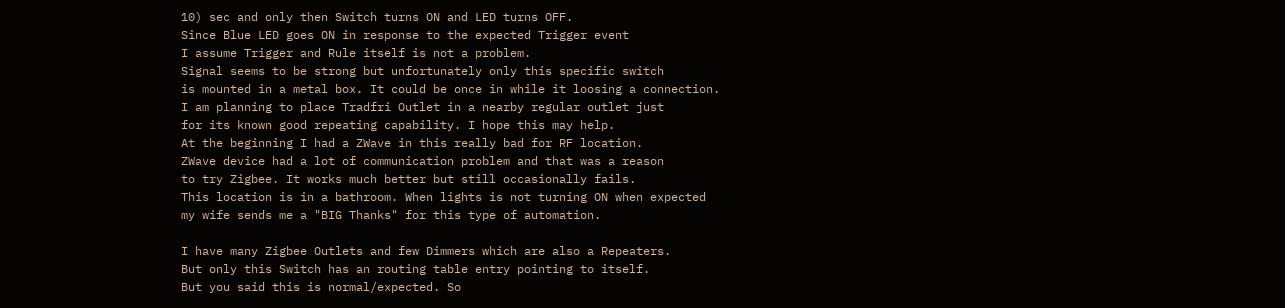10) sec and only then Switch turns ON and LED turns OFF.
Since Blue LED goes ON in response to the expected Trigger event
I assume Trigger and Rule itself is not a problem.
Signal seems to be strong but unfortunately only this specific switch
is mounted in a metal box. It could be once in while it loosing a connection.
I am planning to place Tradfri Outlet in a nearby regular outlet just
for its known good repeating capability. I hope this may help.
At the beginning I had a ZWave in this really bad for RF location.
ZWave device had a lot of communication problem and that was a reason
to try Zigbee. It works much better but still occasionally fails.
This location is in a bathroom. When lights is not turning ON when expected
my wife sends me a "BIG Thanks" for this type of automation.

I have many Zigbee Outlets and few Dimmers which are also a Repeaters.
But only this Switch has an routing table entry pointing to itself.
But you said this is normal/expected. So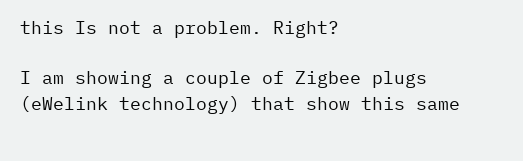this Is not a problem. Right?

I am showing a couple of Zigbee plugs (eWelink technology) that show this same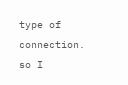type of connection. so I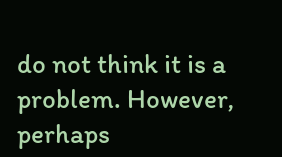do not think it is a problem. However, perhaps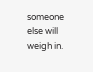someone else will weigh in.